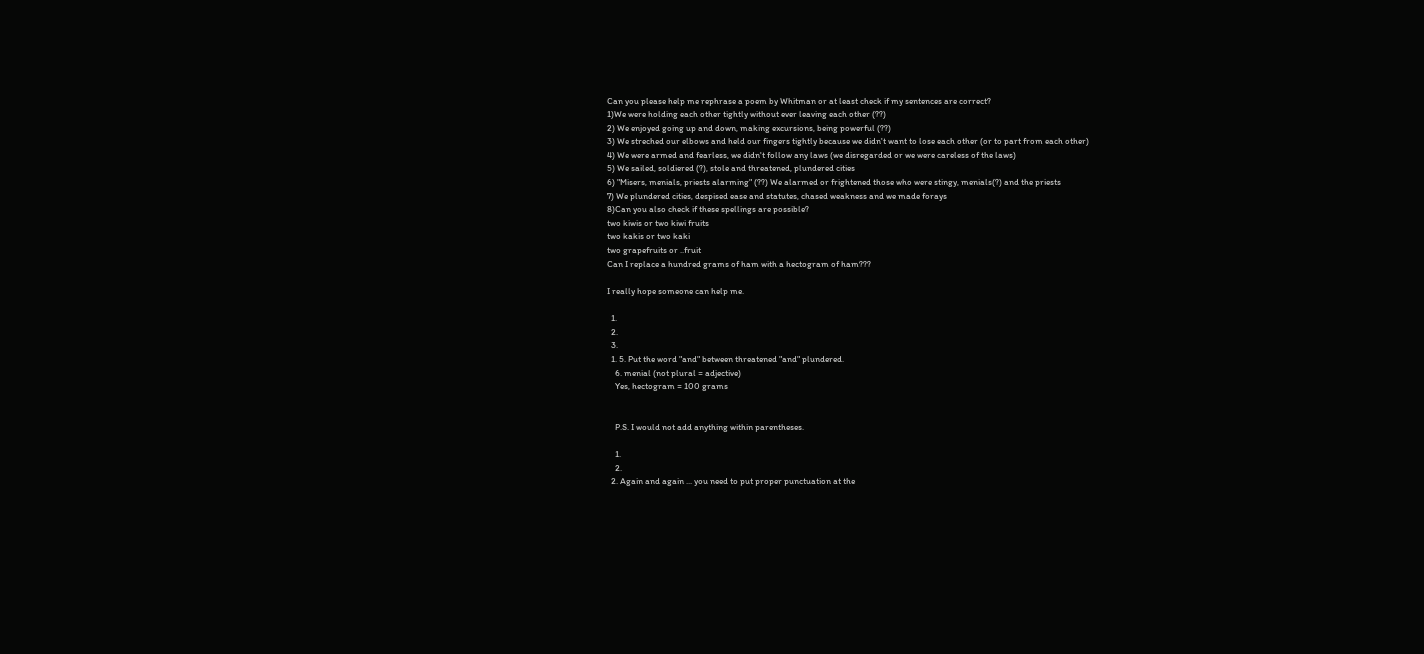Can you please help me rephrase a poem by Whitman or at least check if my sentences are correct?
1)We were holding each other tightly without ever leaving each other (??)
2) We enjoyed going up and down, making excursions, being powerful (??)
3) We streched our elbows and held our fingers tightly because we didn't want to lose each other (or to part from each other)
4) We were armed and fearless, we didn't follow any laws (we disregarded or we were careless of the laws)
5) We sailed, soldiered (?), stole and threatened, plundered cities
6) "Misers, menials, priests alarming" (??) We alarmed or frightened those who were stingy, menials(?) and the priests
7) We plundered cities, despised ease and statutes, chased weakness and we made forays
8)Can you also check if these spellings are possible?
two kiwis or two kiwi fruits
two kakis or two kaki
two grapefruits or ..fruit
Can I replace a hundred grams of ham with a hectogram of ham???

I really hope someone can help me.

  1.
  2.
  3.
  1. 5. Put the word "and" between threatened "and" plundered.
    6. menial (not plural = adjective)
    Yes, hectogram = 100 grams


    P.S. I would not add anything within parentheses.

    1.
    2.
  2. Again and again ... you need to put proper punctuation at the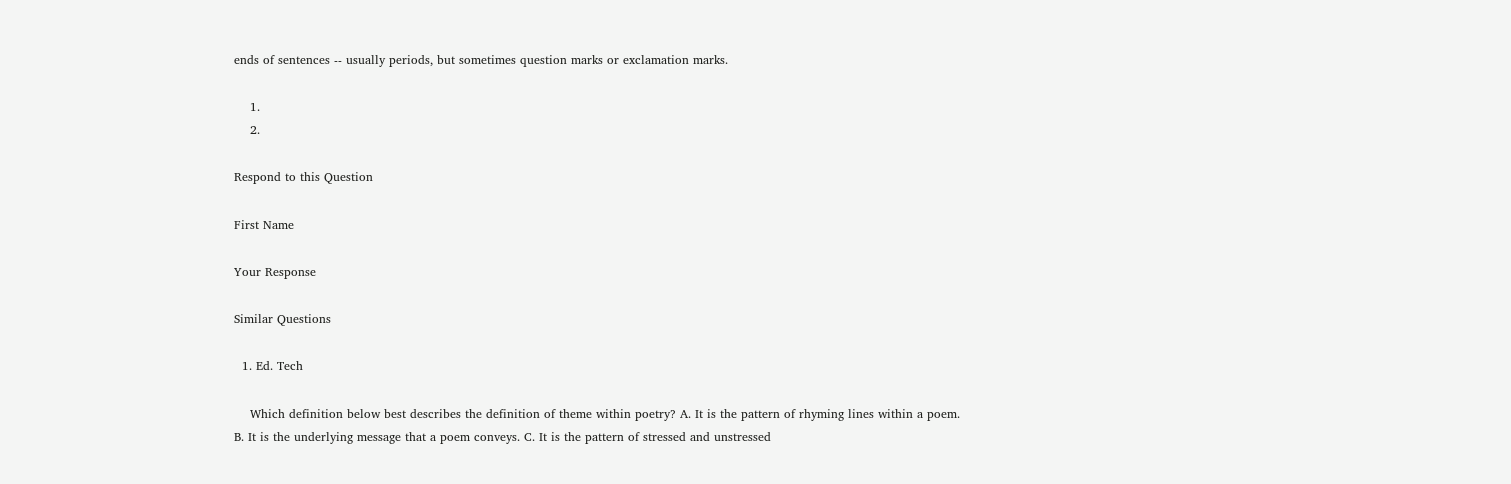ends of sentences -- usually periods, but sometimes question marks or exclamation marks.

    1.
    2.

Respond to this Question

First Name

Your Response

Similar Questions

  1. Ed. Tech

    Which definition below best describes the definition of theme within poetry? A. It is the pattern of rhyming lines within a poem. B. It is the underlying message that a poem conveys. C. It is the pattern of stressed and unstressed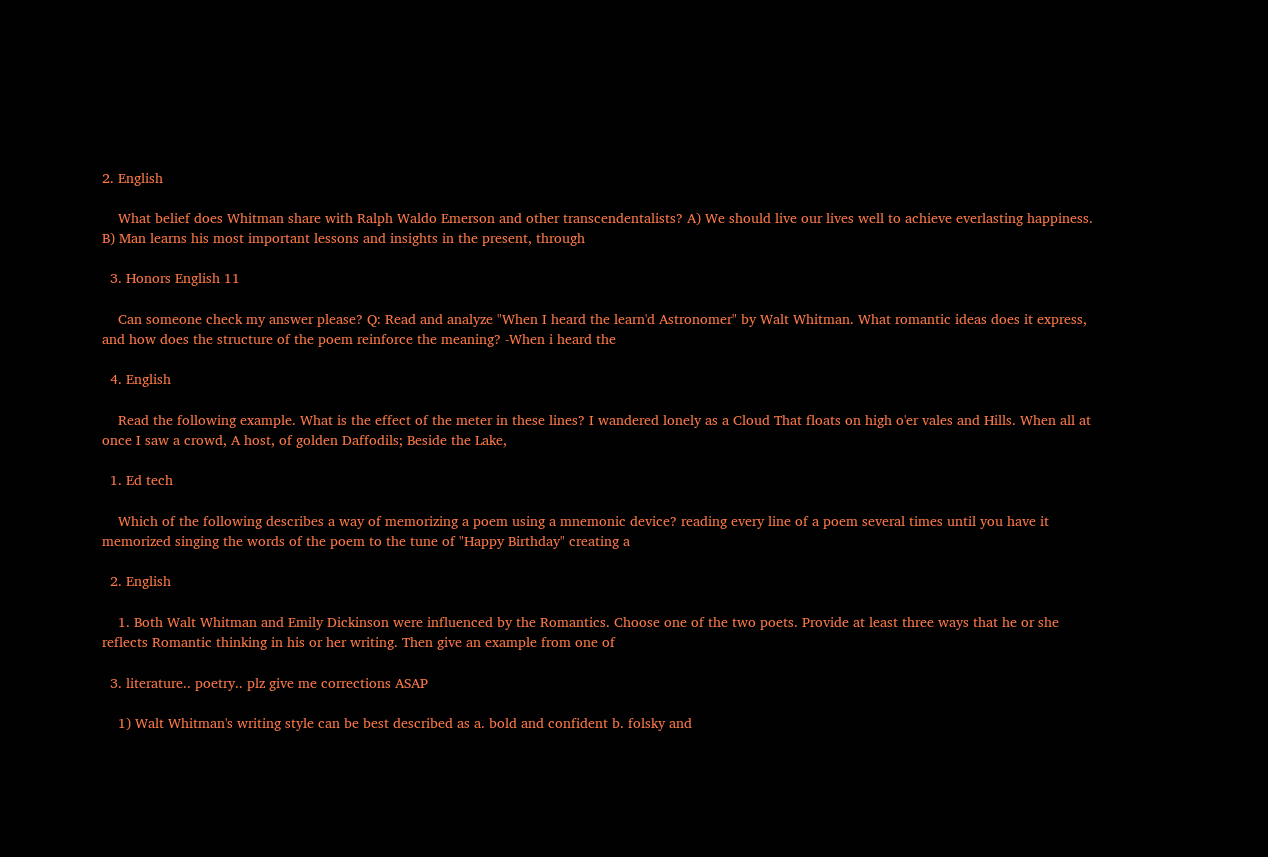2. English

    What belief does Whitman share with Ralph Waldo Emerson and other transcendentalists? A) We should live our lives well to achieve everlasting happiness. B) Man learns his most important lessons and insights in the present, through

  3. Honors English 11

    Can someone check my answer please? Q: Read and analyze "When I heard the learn'd Astronomer" by Walt Whitman. What romantic ideas does it express, and how does the structure of the poem reinforce the meaning? -When i heard the

  4. English

    Read the following example. What is the effect of the meter in these lines? I wandered lonely as a Cloud That floats on high o'er vales and Hills. When all at once I saw a crowd, A host, of golden Daffodils; Beside the Lake,

  1. Ed tech

    Which of the following describes a way of memorizing a poem using a mnemonic device? reading every line of a poem several times until you have it memorized singing the words of the poem to the tune of "Happy Birthday" creating a

  2. English

    1. Both Walt Whitman and Emily Dickinson were influenced by the Romantics. Choose one of the two poets. Provide at least three ways that he or she reflects Romantic thinking in his or her writing. Then give an example from one of

  3. literature.. poetry.. plz give me corrections ASAP

    1) Walt Whitman's writing style can be best described as a. bold and confident b. folsky and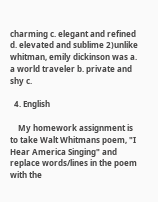charming c. elegant and refined d. elevated and sublime 2)unlike whitman, emily dickinson was a. a world traveler b. private and shy c.

  4. English

    My homework assignment is to take Walt Whitmans poem, "I Hear America Singing" and replace words/lines in the poem with the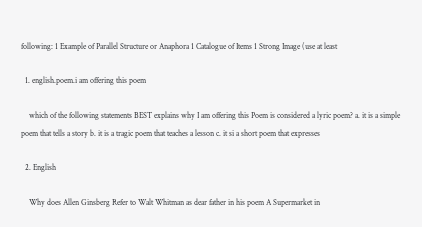following: 1 Example of Parallel Structure or Anaphora 1 Catalogue of Items 1 Strong Image (use at least

  1. english.poem.i am offering this poem

    which of the following statements BEST explains why I am offering this Poem is considered a lyric poem? a. it is a simple poem that tells a story b. it is a tragic poem that teaches a lesson c. it si a short poem that expresses

  2. English

    Why does Allen Ginsberg Refer to Walt Whitman as dear father in his poem A Supermarket in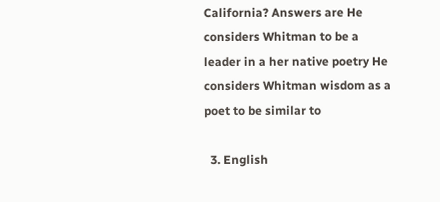California? Answers are He considers Whitman to be a leader in a her native poetry He considers Whitman wisdom as a poet to be similar to

  3. English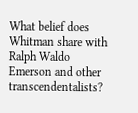What belief does Whitman share with Ralph Waldo Emerson and other transcendentalists?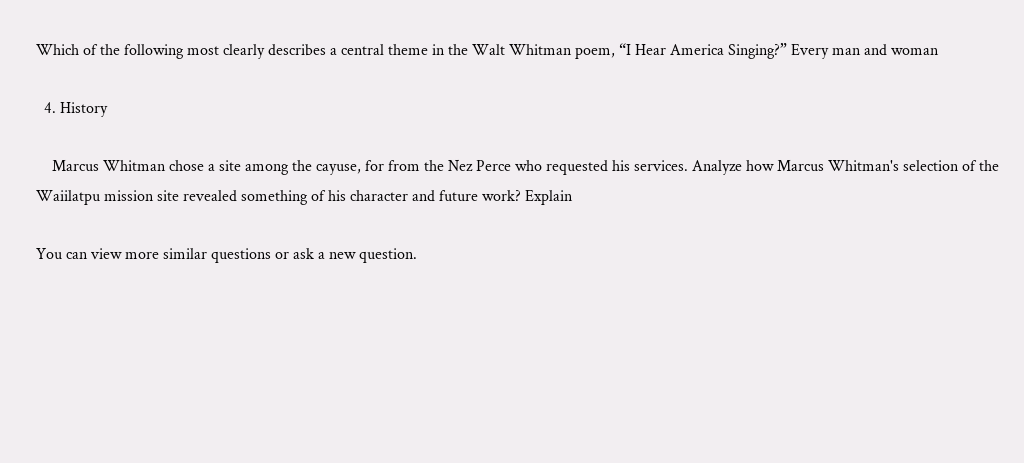Which of the following most clearly describes a central theme in the Walt Whitman poem, “I Hear America Singing?” Every man and woman

  4. History

    Marcus Whitman chose a site among the cayuse, for from the Nez Perce who requested his services. Analyze how Marcus Whitman's selection of the Waiilatpu mission site revealed something of his character and future work? Explain

You can view more similar questions or ask a new question.